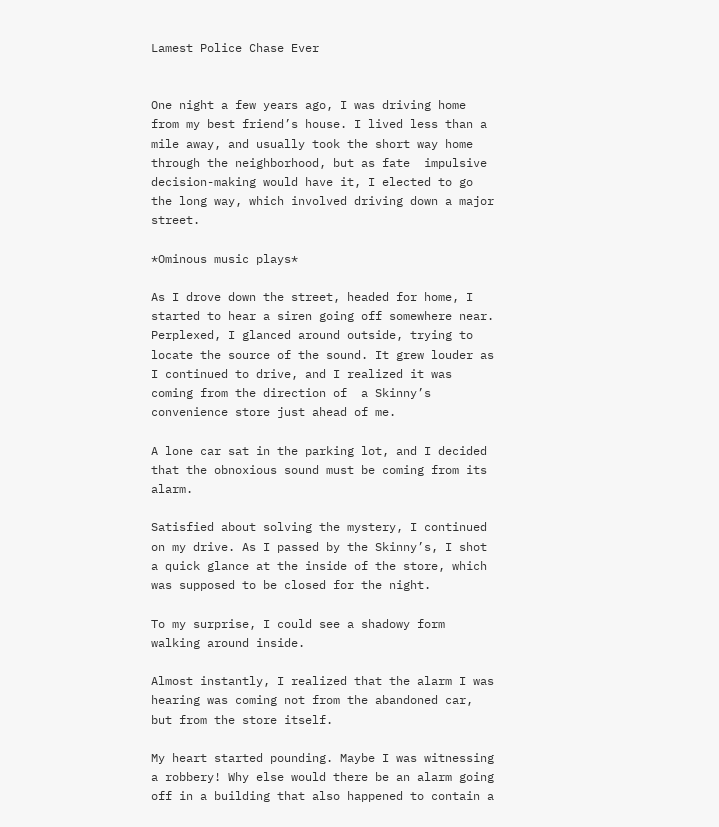Lamest Police Chase Ever


One night a few years ago, I was driving home from my best friend’s house. I lived less than a mile away, and usually took the short way home through the neighborhood, but as fate  impulsive decision-making would have it, I elected to go the long way, which involved driving down a major street.

*Ominous music plays*

As I drove down the street, headed for home, I started to hear a siren going off somewhere near. Perplexed, I glanced around outside, trying to locate the source of the sound. It grew louder as I continued to drive, and I realized it was coming from the direction of  a Skinny’s convenience store just ahead of me.

A lone car sat in the parking lot, and I decided that the obnoxious sound must be coming from its alarm.

Satisfied about solving the mystery, I continued on my drive. As I passed by the Skinny’s, I shot a quick glance at the inside of the store, which was supposed to be closed for the night.

To my surprise, I could see a shadowy form walking around inside.

Almost instantly, I realized that the alarm I was hearing was coming not from the abandoned car, but from the store itself.

My heart started pounding. Maybe I was witnessing a robbery! Why else would there be an alarm going off in a building that also happened to contain a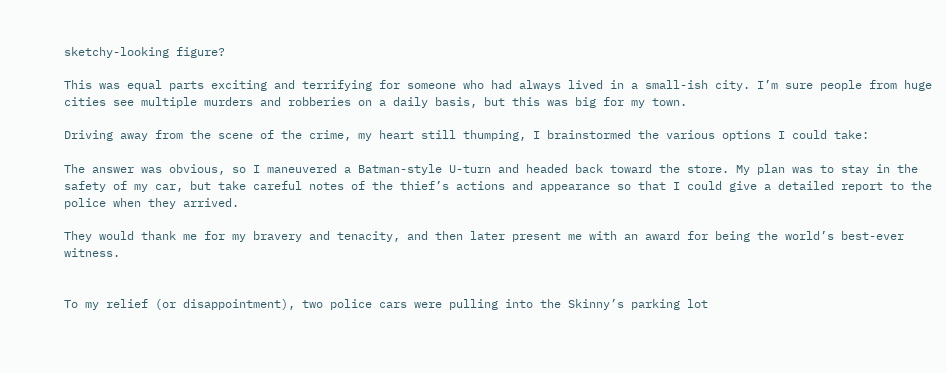sketchy-looking figure?

This was equal parts exciting and terrifying for someone who had always lived in a small-ish city. I’m sure people from huge cities see multiple murders and robberies on a daily basis, but this was big for my town.

Driving away from the scene of the crime, my heart still thumping, I brainstormed the various options I could take:

The answer was obvious, so I maneuvered a Batman-style U-turn and headed back toward the store. My plan was to stay in the safety of my car, but take careful notes of the thief’s actions and appearance so that I could give a detailed report to the police when they arrived.

They would thank me for my bravery and tenacity, and then later present me with an award for being the world’s best-ever witness.


To my relief (or disappointment), two police cars were pulling into the Skinny’s parking lot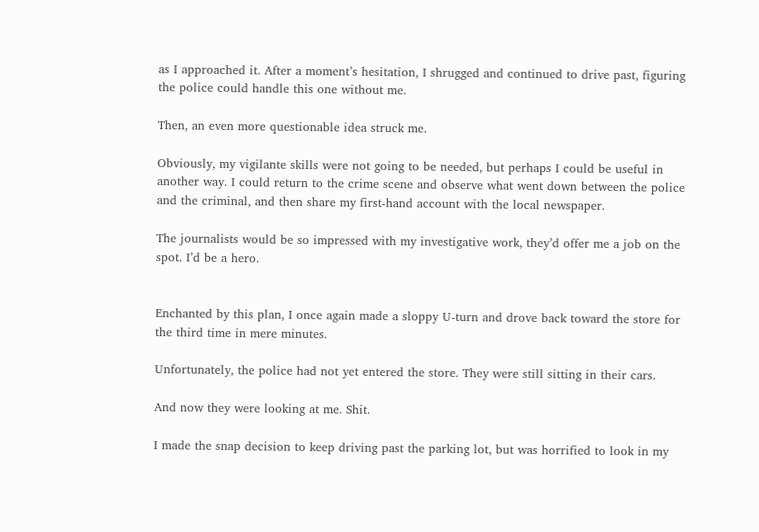as I approached it. After a moment’s hesitation, I shrugged and continued to drive past, figuring the police could handle this one without me.

Then, an even more questionable idea struck me.

Obviously, my vigilante skills were not going to be needed, but perhaps I could be useful in another way. I could return to the crime scene and observe what went down between the police and the criminal, and then share my first-hand account with the local newspaper.

The journalists would be so impressed with my investigative work, they’d offer me a job on the spot. I’d be a hero.


Enchanted by this plan, I once again made a sloppy U-turn and drove back toward the store for the third time in mere minutes.

Unfortunately, the police had not yet entered the store. They were still sitting in their cars.

And now they were looking at me. Shit.

I made the snap decision to keep driving past the parking lot, but was horrified to look in my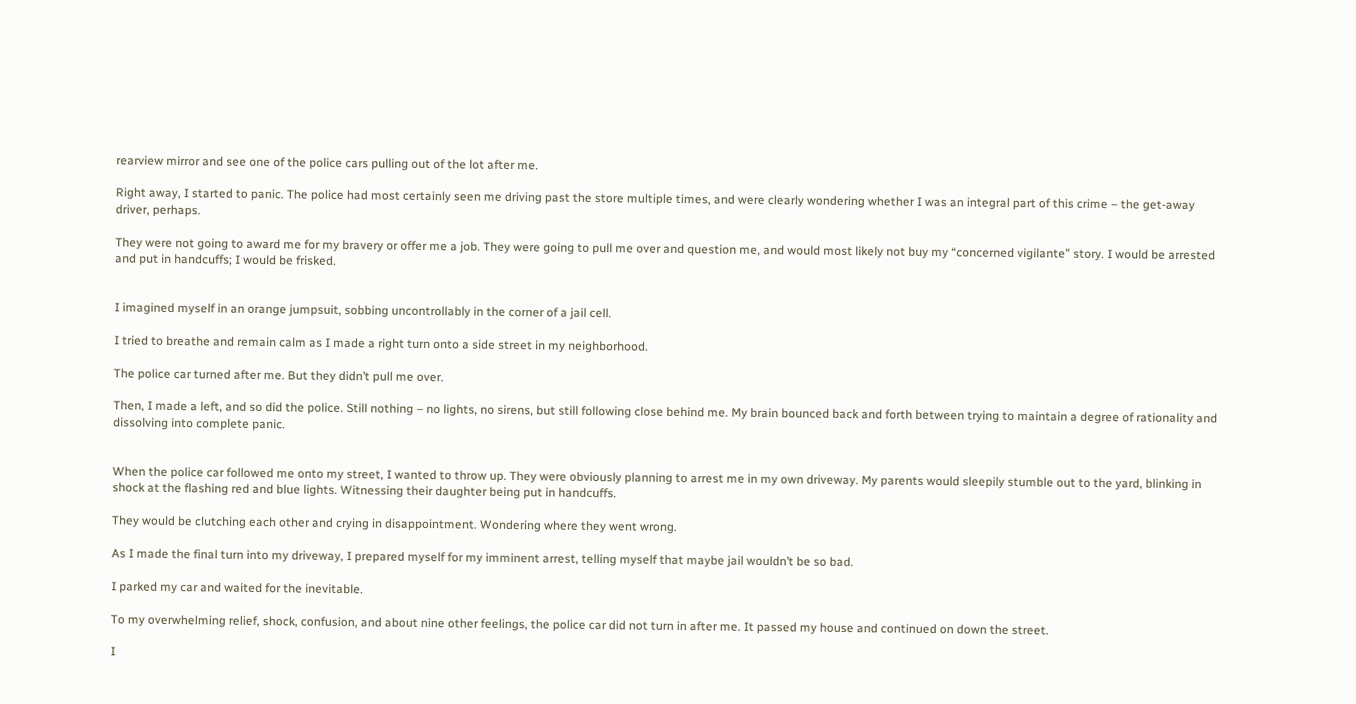rearview mirror and see one of the police cars pulling out of the lot after me.

Right away, I started to panic. The police had most certainly seen me driving past the store multiple times, and were clearly wondering whether I was an integral part of this crime – the get-away driver, perhaps.

They were not going to award me for my bravery or offer me a job. They were going to pull me over and question me, and would most likely not buy my “concerned vigilante” story. I would be arrested and put in handcuffs; I would be frisked.


I imagined myself in an orange jumpsuit, sobbing uncontrollably in the corner of a jail cell.

I tried to breathe and remain calm as I made a right turn onto a side street in my neighborhood.

The police car turned after me. But they didn’t pull me over.

Then, I made a left, and so did the police. Still nothing – no lights, no sirens, but still following close behind me. My brain bounced back and forth between trying to maintain a degree of rationality and dissolving into complete panic.


When the police car followed me onto my street, I wanted to throw up. They were obviously planning to arrest me in my own driveway. My parents would sleepily stumble out to the yard, blinking in shock at the flashing red and blue lights. Witnessing their daughter being put in handcuffs.

They would be clutching each other and crying in disappointment. Wondering where they went wrong.

As I made the final turn into my driveway, I prepared myself for my imminent arrest, telling myself that maybe jail wouldn’t be so bad.

I parked my car and waited for the inevitable.

To my overwhelming relief, shock, confusion, and about nine other feelings, the police car did not turn in after me. It passed my house and continued on down the street.

I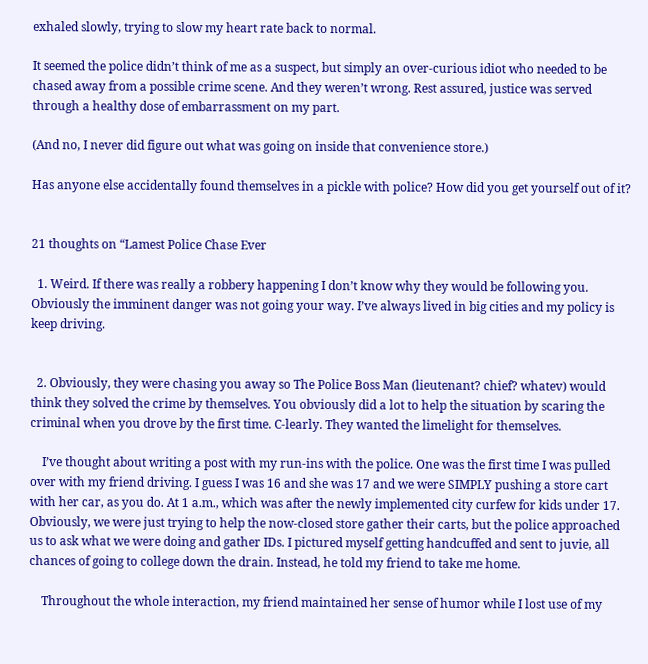exhaled slowly, trying to slow my heart rate back to normal.

It seemed the police didn’t think of me as a suspect, but simply an over-curious idiot who needed to be chased away from a possible crime scene. And they weren’t wrong. Rest assured, justice was served through a healthy dose of embarrassment on my part.

(And no, I never did figure out what was going on inside that convenience store.)

Has anyone else accidentally found themselves in a pickle with police? How did you get yourself out of it?


21 thoughts on “Lamest Police Chase Ever

  1. Weird. If there was really a robbery happening I don’t know why they would be following you. Obviously the imminent danger was not going your way. I’ve always lived in big cities and my policy is keep driving.


  2. Obviously, they were chasing you away so The Police Boss Man (lieutenant? chief? whatev) would think they solved the crime by themselves. You obviously did a lot to help the situation by scaring the criminal when you drove by the first time. C-learly. They wanted the limelight for themselves.

    I’ve thought about writing a post with my run-ins with the police. One was the first time I was pulled over with my friend driving. I guess I was 16 and she was 17 and we were SIMPLY pushing a store cart with her car, as you do. At 1 a.m., which was after the newly implemented city curfew for kids under 17. Obviously, we were just trying to help the now-closed store gather their carts, but the police approached us to ask what we were doing and gather IDs. I pictured myself getting handcuffed and sent to juvie, all chances of going to college down the drain. Instead, he told my friend to take me home.

    Throughout the whole interaction, my friend maintained her sense of humor while I lost use of my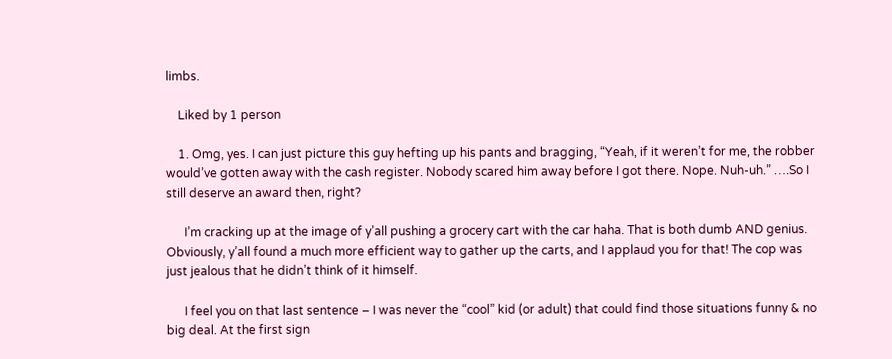limbs.

    Liked by 1 person

    1. Omg, yes. I can just picture this guy hefting up his pants and bragging, “Yeah, if it weren’t for me, the robber would’ve gotten away with the cash register. Nobody scared him away before I got there. Nope. Nuh-uh.” ….So I still deserve an award then, right?

      I’m cracking up at the image of y’all pushing a grocery cart with the car haha. That is both dumb AND genius. Obviously, y’all found a much more efficient way to gather up the carts, and I applaud you for that! The cop was just jealous that he didn’t think of it himself.

      I feel you on that last sentence – I was never the “cool” kid (or adult) that could find those situations funny & no big deal. At the first sign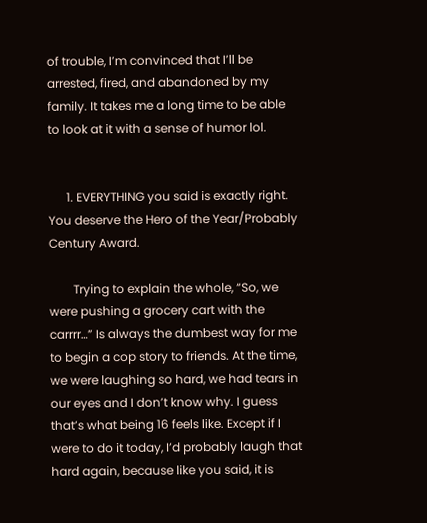of trouble, I’m convinced that I’ll be arrested, fired, and abandoned by my family. It takes me a long time to be able to look at it with a sense of humor lol.


      1. EVERYTHING you said is exactly right. You deserve the Hero of the Year/Probably Century Award.

        Trying to explain the whole, “So, we were pushing a grocery cart with the carrrr…” Is always the dumbest way for me to begin a cop story to friends. At the time, we were laughing so hard, we had tears in our eyes and I don’t know why. I guess that’s what being 16 feels like. Except if I were to do it today, I’d probably laugh that hard again, because like you said, it is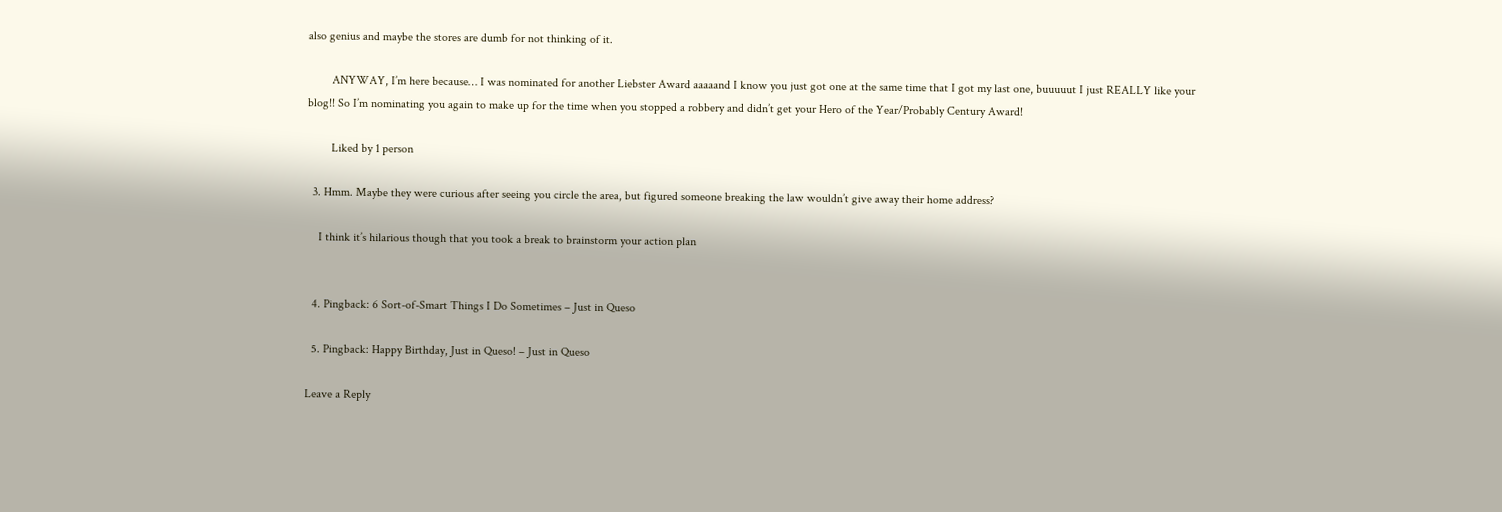also genius and maybe the stores are dumb for not thinking of it.

        ANYWAY, I’m here because… I was nominated for another Liebster Award aaaaand I know you just got one at the same time that I got my last one, buuuuut I just REALLY like your blog!! So I’m nominating you again to make up for the time when you stopped a robbery and didn’t get your Hero of the Year/Probably Century Award!

        Liked by 1 person

  3. Hmm. Maybe they were curious after seeing you circle the area, but figured someone breaking the law wouldn’t give away their home address?

    I think it’s hilarious though that you took a break to brainstorm your action plan


  4. Pingback: 6 Sort-of-Smart Things I Do Sometimes – Just in Queso

  5. Pingback: Happy Birthday, Just in Queso! – Just in Queso

Leave a Reply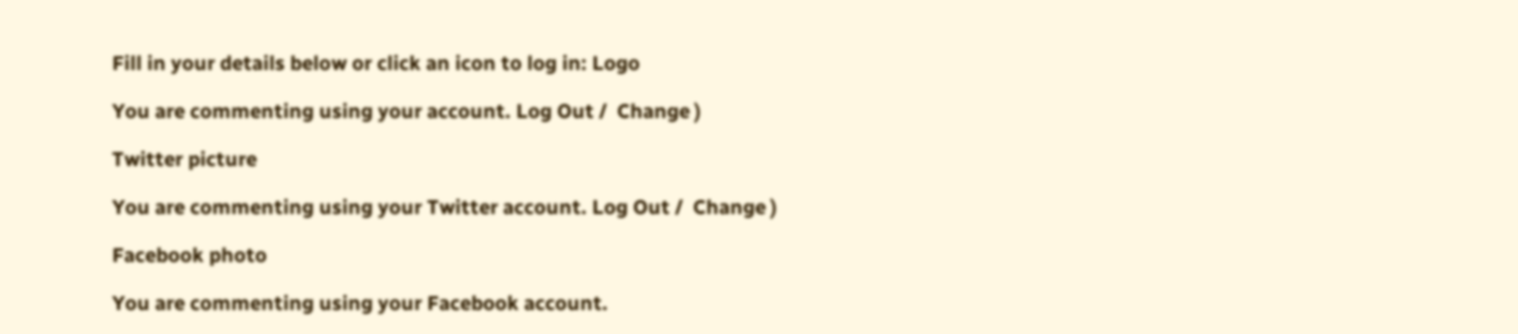Fill in your details below or click an icon to log in: Logo

You are commenting using your account. Log Out /  Change )

Twitter picture

You are commenting using your Twitter account. Log Out /  Change )

Facebook photo

You are commenting using your Facebook account.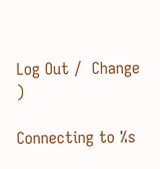Log Out /  Change )

Connecting to %s